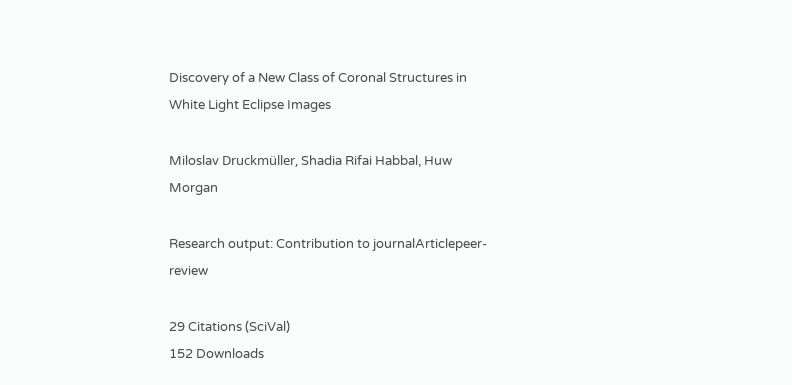Discovery of a New Class of Coronal Structures in White Light Eclipse Images

Miloslav Druckmüller, Shadia Rifai Habbal, Huw Morgan

Research output: Contribution to journalArticlepeer-review

29 Citations (SciVal)
152 Downloads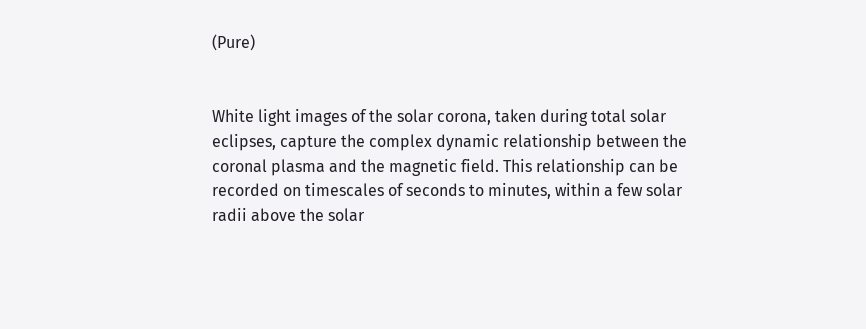(Pure)


White light images of the solar corona, taken during total solar eclipses, capture the complex dynamic relationship between the coronal plasma and the magnetic field. This relationship can be recorded on timescales of seconds to minutes, within a few solar radii above the solar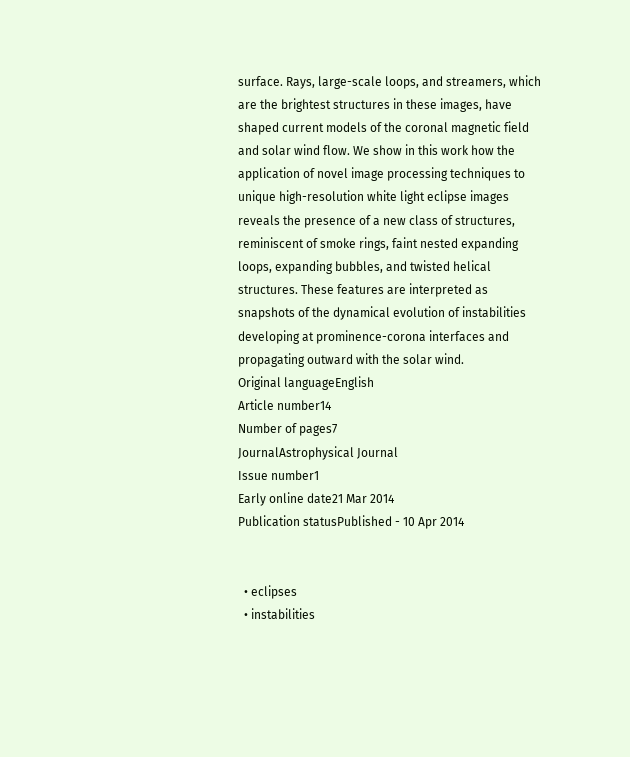surface. Rays, large-scale loops, and streamers, which are the brightest structures in these images, have shaped current models of the coronal magnetic field and solar wind flow. We show in this work how the application of novel image processing techniques to unique high-resolution white light eclipse images reveals the presence of a new class of structures, reminiscent of smoke rings, faint nested expanding loops, expanding bubbles, and twisted helical structures. These features are interpreted as snapshots of the dynamical evolution of instabilities developing at prominence-corona interfaces and propagating outward with the solar wind.
Original languageEnglish
Article number14
Number of pages7
JournalAstrophysical Journal
Issue number1
Early online date21 Mar 2014
Publication statusPublished - 10 Apr 2014


  • eclipses
  • instabilities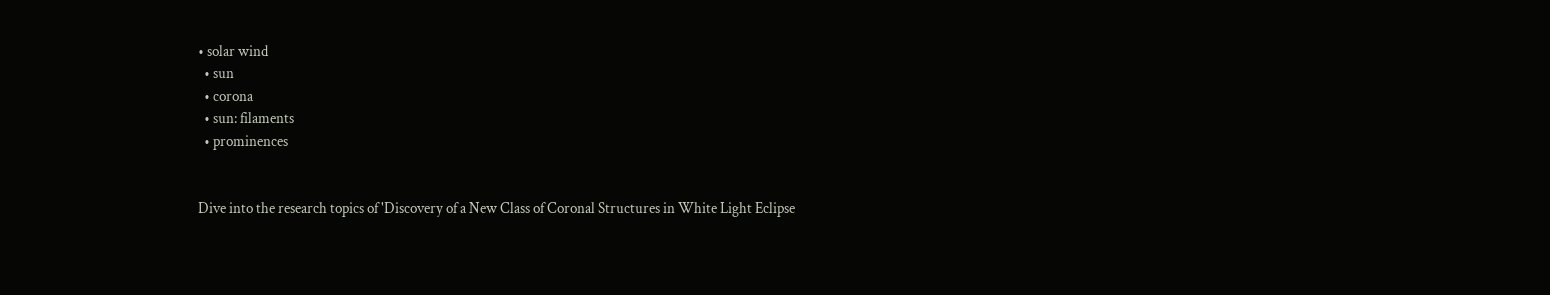• solar wind
  • sun
  • corona
  • sun: filaments
  • prominences


Dive into the research topics of 'Discovery of a New Class of Coronal Structures in White Light Eclipse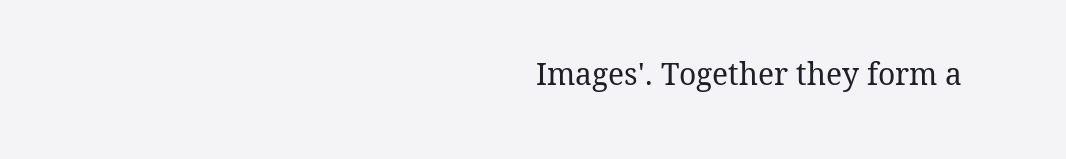Images'. Together they form a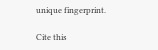unique fingerprint.

Cite this